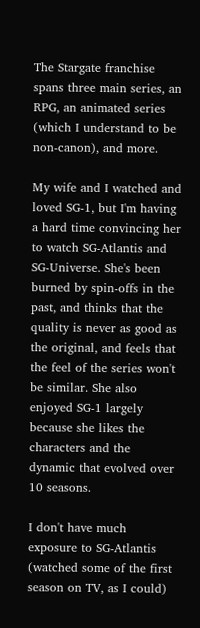The Stargate franchise spans three main series, an RPG, an animated series (which I understand to be non-canon), and more.

My wife and I watched and loved SG-1, but I'm having a hard time convincing her to watch SG-Atlantis and SG-Universe. She's been burned by spin-offs in the past, and thinks that the quality is never as good as the original, and feels that the feel of the series won't be similar. She also enjoyed SG-1 largely because she likes the characters and the dynamic that evolved over 10 seasons.

I don't have much exposure to SG-Atlantis (watched some of the first season on TV, as I could)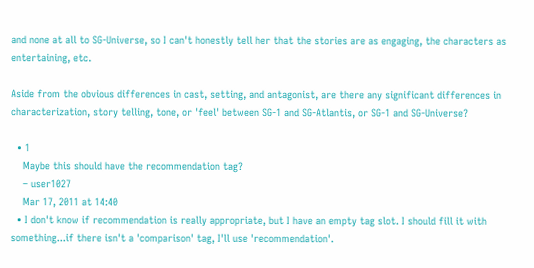and none at all to SG-Universe, so I can't honestly tell her that the stories are as engaging, the characters as entertaining, etc.

Aside from the obvious differences in cast, setting, and antagonist, are there any significant differences in characterization, story telling, tone, or 'feel' between SG-1 and SG-Atlantis, or SG-1 and SG-Universe?

  • 1
    Maybe this should have the recommendation tag?
    – user1027
    Mar 17, 2011 at 14:40
  • I don't know if recommendation is really appropriate, but I have an empty tag slot. I should fill it with something...if there isn't a 'comparison' tag, I'll use 'recommendation'.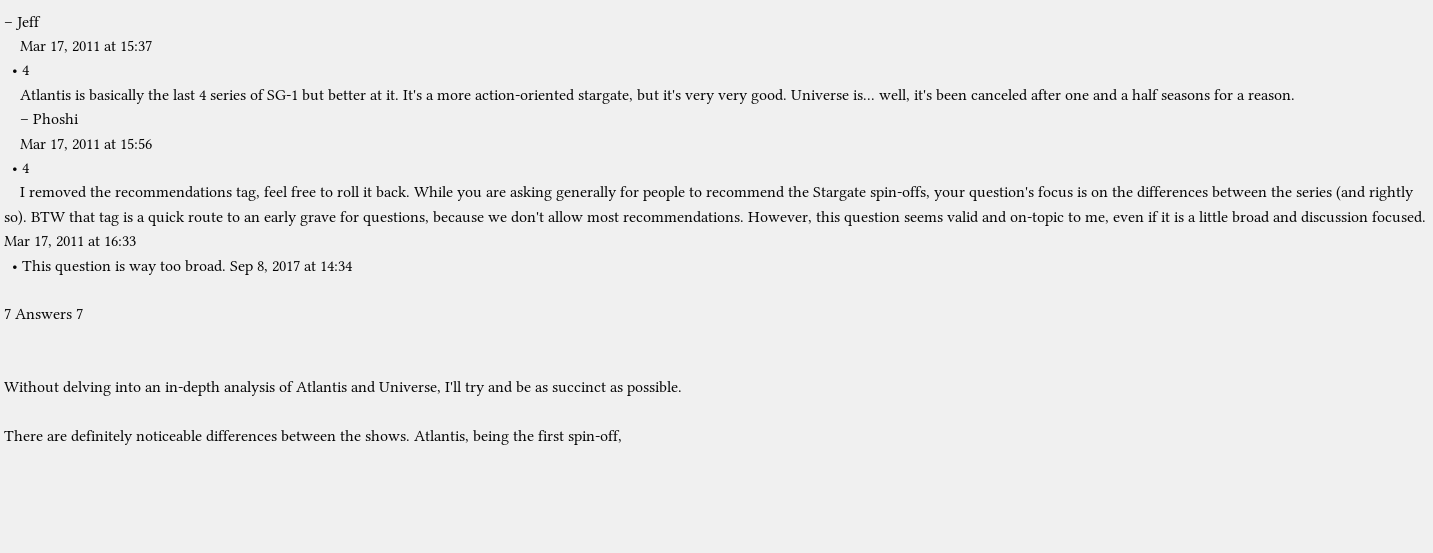– Jeff
    Mar 17, 2011 at 15:37
  • 4
    Atlantis is basically the last 4 series of SG-1 but better at it. It's a more action-oriented stargate, but it's very very good. Universe is... well, it's been canceled after one and a half seasons for a reason.
    – Phoshi
    Mar 17, 2011 at 15:56
  • 4
    I removed the recommendations tag, feel free to roll it back. While you are asking generally for people to recommend the Stargate spin-offs, your question's focus is on the differences between the series (and rightly so). BTW that tag is a quick route to an early grave for questions, because we don't allow most recommendations. However, this question seems valid and on-topic to me, even if it is a little broad and discussion focused. Mar 17, 2011 at 16:33
  • This question is way too broad. Sep 8, 2017 at 14:34

7 Answers 7


Without delving into an in-depth analysis of Atlantis and Universe, I'll try and be as succinct as possible.

There are definitely noticeable differences between the shows. Atlantis, being the first spin-off,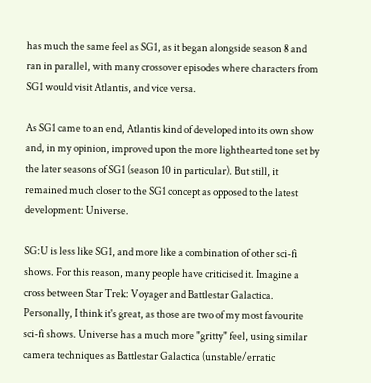has much the same feel as SG1, as it began alongside season 8 and ran in parallel, with many crossover episodes where characters from SG1 would visit Atlantis, and vice versa.

As SG1 came to an end, Atlantis kind of developed into its own show and, in my opinion, improved upon the more lighthearted tone set by the later seasons of SG1 (season 10 in particular). But still, it remained much closer to the SG1 concept as opposed to the latest development: Universe.

SG:U is less like SG1, and more like a combination of other sci-fi shows. For this reason, many people have criticised it. Imagine a cross between Star Trek: Voyager and Battlestar Galactica. Personally, I think it's great, as those are two of my most favourite sci-fi shows. Universe has a much more "gritty" feel, using similar camera techniques as Battlestar Galactica (unstable/erratic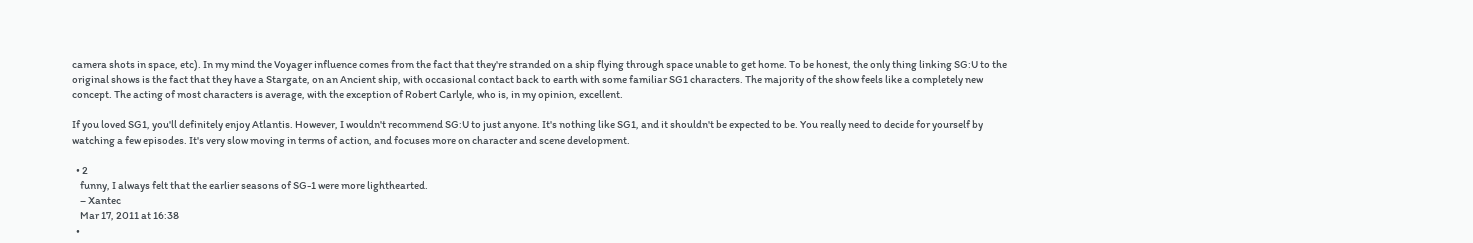camera shots in space, etc). In my mind the Voyager influence comes from the fact that they're stranded on a ship flying through space unable to get home. To be honest, the only thing linking SG:U to the original shows is the fact that they have a Stargate, on an Ancient ship, with occasional contact back to earth with some familiar SG1 characters. The majority of the show feels like a completely new concept. The acting of most characters is average, with the exception of Robert Carlyle, who is, in my opinion, excellent.

If you loved SG1, you'll definitely enjoy Atlantis. However, I wouldn't recommend SG:U to just anyone. It's nothing like SG1, and it shouldn't be expected to be. You really need to decide for yourself by watching a few episodes. It's very slow moving in terms of action, and focuses more on character and scene development.

  • 2
    funny, I always felt that the earlier seasons of SG-1 were more lighthearted.
    – Xantec
    Mar 17, 2011 at 16:38
  •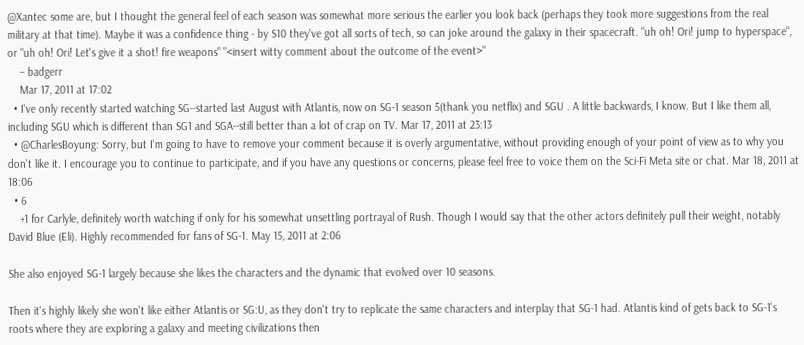@Xantec some are, but I thought the general feel of each season was somewhat more serious the earlier you look back (perhaps they took more suggestions from the real military at that time). Maybe it was a confidence thing - by S10 they've got all sorts of tech, so can joke around the galaxy in their spacecraft. "uh oh! Ori! jump to hyperspace", or "uh oh! Ori! Let's give it a shot! fire weapons" "<insert witty comment about the outcome of the event>"
    – badgerr
    Mar 17, 2011 at 17:02
  • I've only recently started watching SG--started last August with Atlantis, now on SG-1 season 5(thank you netflix) and SGU . A little backwards, I know. But I like them all, including SGU which is different than SG1 and SGA--still better than a lot of crap on TV. Mar 17, 2011 at 23:13
  • @CharlesBoyung: Sorry, but I'm going to have to remove your comment because it is overly argumentative, without providing enough of your point of view as to why you don't like it. I encourage you to continue to participate, and if you have any questions or concerns, please feel free to voice them on the Sci-Fi Meta site or chat. Mar 18, 2011 at 18:06
  • 6
    +1 for Carlyle, definitely worth watching if only for his somewhat unsettling portrayal of Rush. Though I would say that the other actors definitely pull their weight, notably David Blue (Eli). Highly recommended for fans of SG-1. May 15, 2011 at 2:06

She also enjoyed SG-1 largely because she likes the characters and the dynamic that evolved over 10 seasons.

Then it's highly likely she won't like either Atlantis or SG:U, as they don't try to replicate the same characters and interplay that SG-1 had. Atlantis kind of gets back to SG-1's roots where they are exploring a galaxy and meeting civilizations then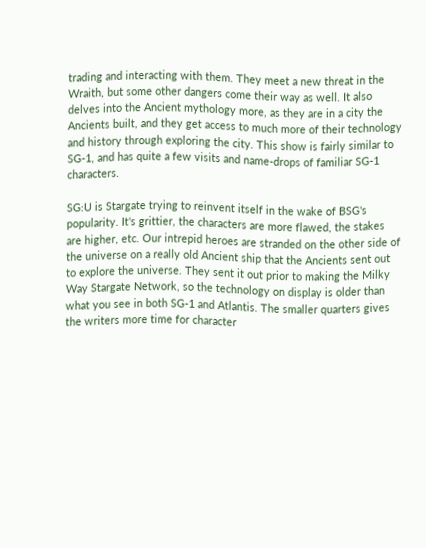trading and interacting with them. They meet a new threat in the Wraith, but some other dangers come their way as well. It also delves into the Ancient mythology more, as they are in a city the Ancients built, and they get access to much more of their technology and history through exploring the city. This show is fairly similar to SG-1, and has quite a few visits and name-drops of familiar SG-1 characters.

SG:U is Stargate trying to reinvent itself in the wake of BSG's popularity. It's grittier, the characters are more flawed, the stakes are higher, etc. Our intrepid heroes are stranded on the other side of the universe on a really old Ancient ship that the Ancients sent out to explore the universe. They sent it out prior to making the Milky Way Stargate Network, so the technology on display is older than what you see in both SG-1 and Atlantis. The smaller quarters gives the writers more time for character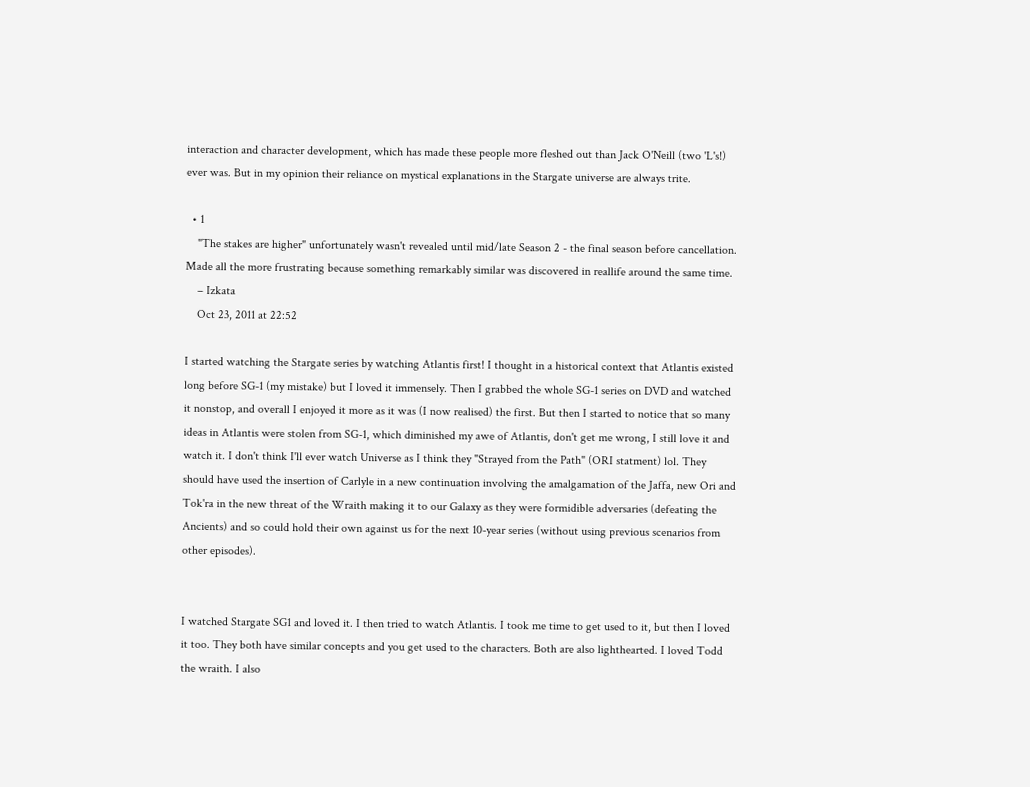interaction and character development, which has made these people more fleshed out than Jack O'Neill (two 'L's!) ever was. But in my opinion their reliance on mystical explanations in the Stargate universe are always trite.

  • 1
    "The stakes are higher" unfortunately wasn't revealed until mid/late Season 2 - the final season before cancellation. Made all the more frustrating because something remarkably similar was discovered in reallife around the same time.
    – Izkata
    Oct 23, 2011 at 22:52

I started watching the Stargate series by watching Atlantis first! I thought in a historical context that Atlantis existed long before SG-1 (my mistake) but I loved it immensely. Then I grabbed the whole SG-1 series on DVD and watched it nonstop, and overall I enjoyed it more as it was (I now realised) the first. But then I started to notice that so many ideas in Atlantis were stolen from SG-1, which diminished my awe of Atlantis, don't get me wrong, I still love it and watch it. I don't think I'll ever watch Universe as I think they "Strayed from the Path" (ORI statment) lol. They should have used the insertion of Carlyle in a new continuation involving the amalgamation of the Jaffa, new Ori and Tok'ra in the new threat of the Wraith making it to our Galaxy as they were formidible adversaries (defeating the Ancients) and so could hold their own against us for the next 10-year series (without using previous scenarios from other episodes).


I watched Stargate SG1 and loved it. I then tried to watch Atlantis. I took me time to get used to it, but then I loved it too. They both have similar concepts and you get used to the characters. Both are also lighthearted. I loved Todd the wraith. I also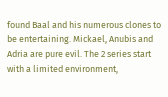found Baal and his numerous clones to be entertaining. Mickael, Anubis and Adria are pure evil. The 2 series start with a limited environment,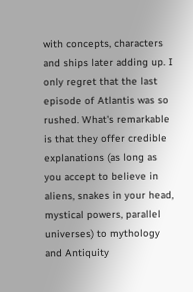with concepts, characters and ships later adding up. I only regret that the last episode of Atlantis was so rushed. What's remarkable is that they offer credible explanations (as long as you accept to believe in aliens, snakes in your head, mystical powers, parallel universes) to mythology and Antiquity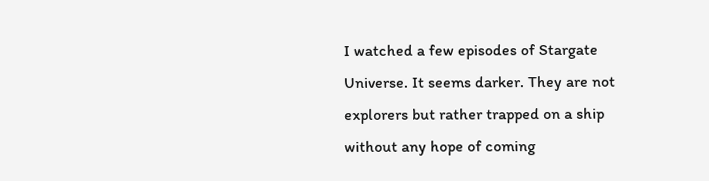I watched a few episodes of Stargate Universe. It seems darker. They are not explorers but rather trapped on a ship without any hope of coming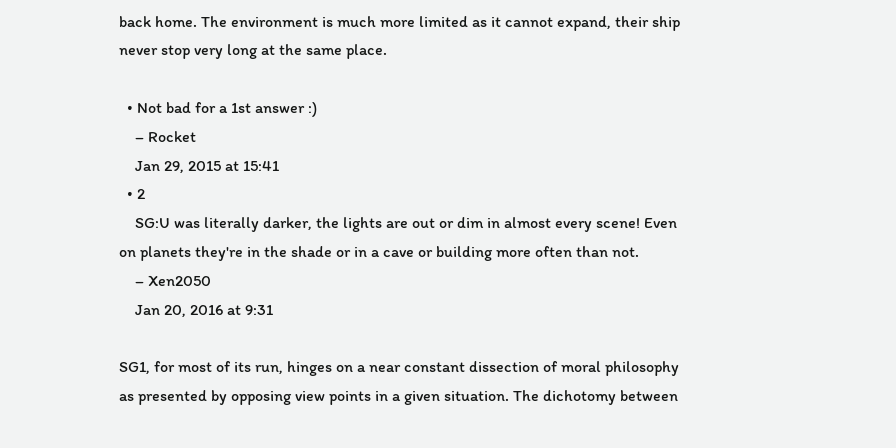back home. The environment is much more limited as it cannot expand, their ship never stop very long at the same place.

  • Not bad for a 1st answer :)
    – Rocket
    Jan 29, 2015 at 15:41
  • 2
    SG:U was literally darker, the lights are out or dim in almost every scene! Even on planets they're in the shade or in a cave or building more often than not.
    – Xen2050
    Jan 20, 2016 at 9:31

SG1, for most of its run, hinges on a near constant dissection of moral philosophy as presented by opposing view points in a given situation. The dichotomy between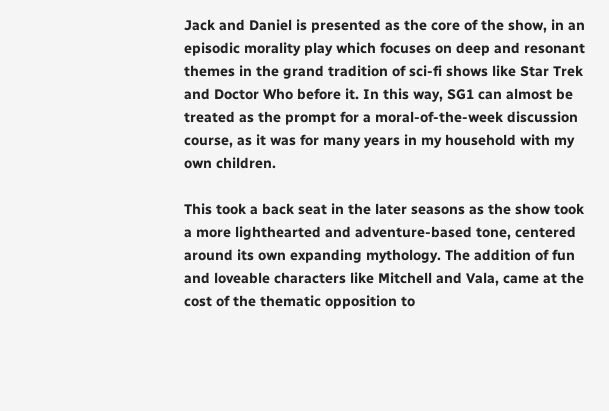Jack and Daniel is presented as the core of the show, in an episodic morality play which focuses on deep and resonant themes in the grand tradition of sci-fi shows like Star Trek and Doctor Who before it. In this way, SG1 can almost be treated as the prompt for a moral-of-the-week discussion course, as it was for many years in my household with my own children.

This took a back seat in the later seasons as the show took a more lighthearted and adventure-based tone, centered around its own expanding mythology. The addition of fun and loveable characters like Mitchell and Vala, came at the cost of the thematic opposition to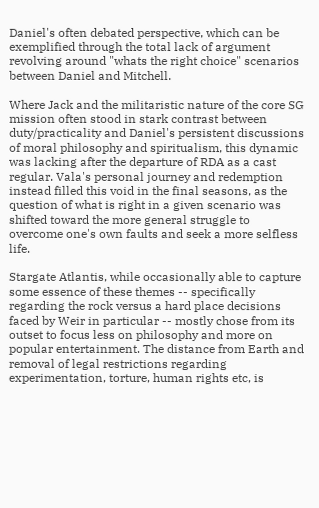Daniel's often debated perspective, which can be exemplified through the total lack of argument revolving around "whats the right choice" scenarios between Daniel and Mitchell.

Where Jack and the militaristic nature of the core SG mission often stood in stark contrast between duty/practicality and Daniel's persistent discussions of moral philosophy and spiritualism, this dynamic was lacking after the departure of RDA as a cast regular. Vala's personal journey and redemption instead filled this void in the final seasons, as the question of what is right in a given scenario was shifted toward the more general struggle to overcome one's own faults and seek a more selfless life.

Stargate Atlantis, while occasionally able to capture some essence of these themes -- specifically regarding the rock versus a hard place decisions faced by Weir in particular -- mostly chose from its outset to focus less on philosophy and more on popular entertainment. The distance from Earth and removal of legal restrictions regarding experimentation, torture, human rights etc, is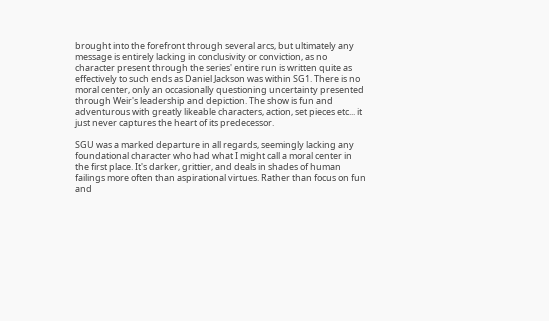brought into the forefront through several arcs, but ultimately any message is entirely lacking in conclusivity or conviction, as no character present through the series' entire run is written quite as effectively to such ends as Daniel Jackson was within SG1. There is no moral center, only an occasionally questioning uncertainty presented through Weir's leadership and depiction. The show is fun and adventurous with greatly likeable characters, action, set pieces etc... it just never captures the heart of its predecessor.

SGU was a marked departure in all regards, seemingly lacking any foundational character who had what I might call a moral center in the first place. It's darker, grittier, and deals in shades of human failings more often than aspirational virtues. Rather than focus on fun and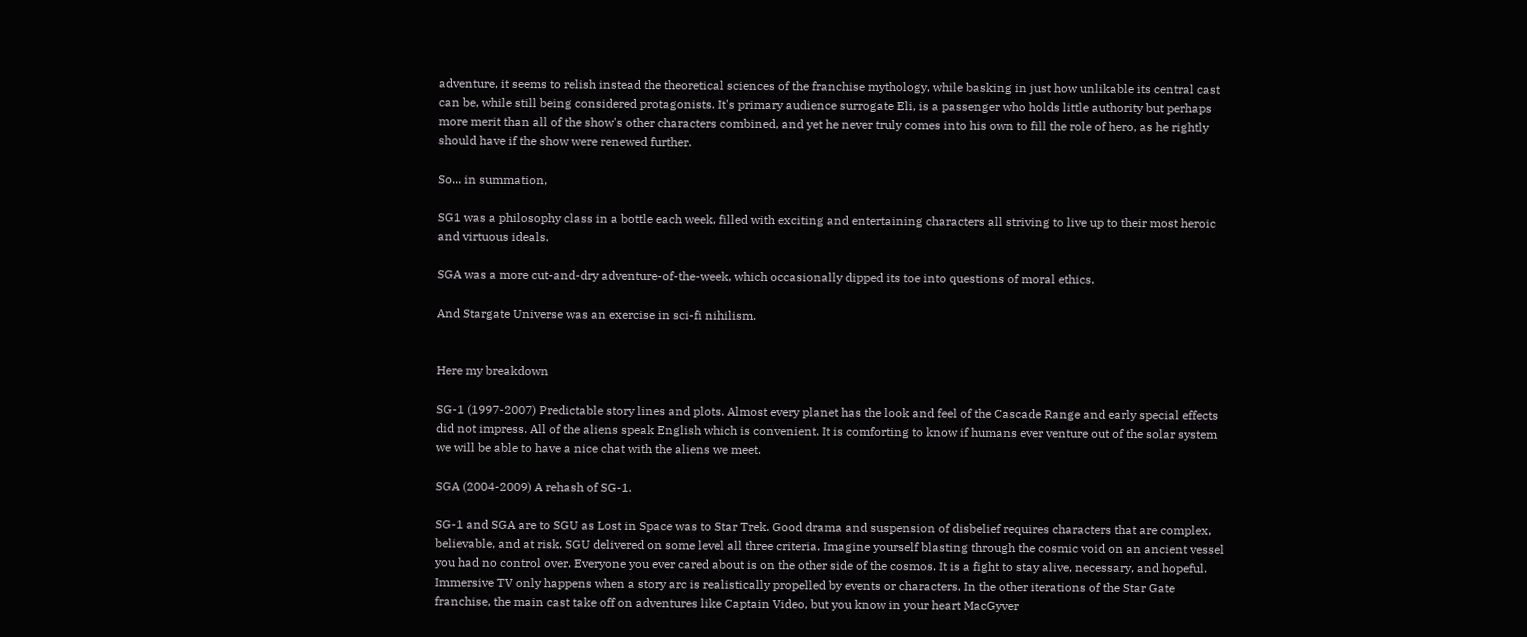adventure, it seems to relish instead the theoretical sciences of the franchise mythology, while basking in just how unlikable its central cast can be, while still being considered protagonists. It's primary audience surrogate Eli, is a passenger who holds little authority but perhaps more merit than all of the show's other characters combined, and yet he never truly comes into his own to fill the role of hero, as he rightly should have if the show were renewed further.

So... in summation,

SG1 was a philosophy class in a bottle each week, filled with exciting and entertaining characters all striving to live up to their most heroic and virtuous ideals.

SGA was a more cut-and-dry adventure-of-the-week, which occasionally dipped its toe into questions of moral ethics.

And Stargate Universe was an exercise in sci-fi nihilism.


Here my breakdown

SG-1 (1997-2007) Predictable story lines and plots. Almost every planet has the look and feel of the Cascade Range and early special effects did not impress. All of the aliens speak English which is convenient. It is comforting to know if humans ever venture out of the solar system we will be able to have a nice chat with the aliens we meet.

SGA (2004-2009) A rehash of SG-1.

SG-1 and SGA are to SGU as Lost in Space was to Star Trek. Good drama and suspension of disbelief requires characters that are complex, believable, and at risk. SGU delivered on some level all three criteria. Imagine yourself blasting through the cosmic void on an ancient vessel you had no control over. Everyone you ever cared about is on the other side of the cosmos. It is a fight to stay alive, necessary, and hopeful. Immersive TV only happens when a story arc is realistically propelled by events or characters. In the other iterations of the Star Gate franchise, the main cast take off on adventures like Captain Video, but you know in your heart MacGyver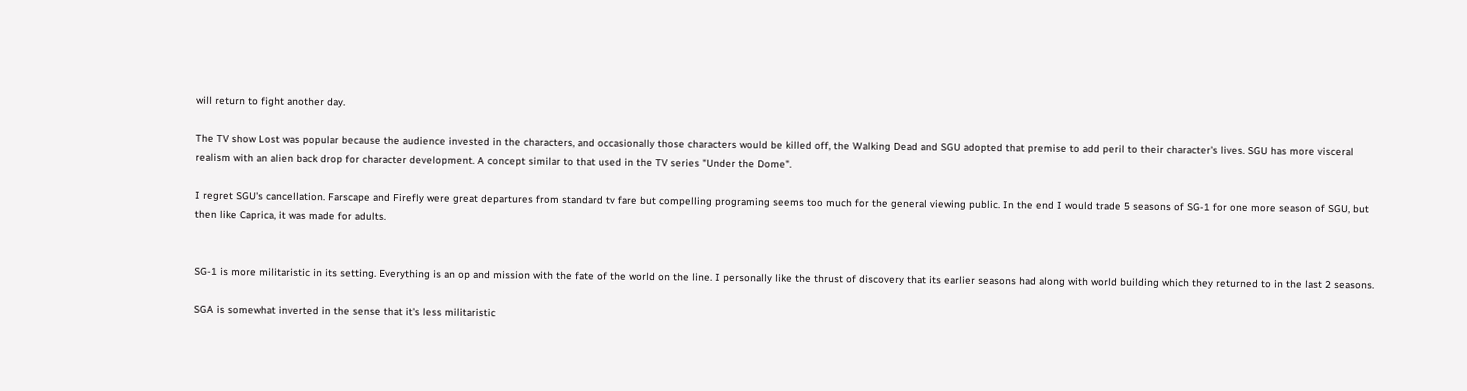will return to fight another day.

The TV show Lost was popular because the audience invested in the characters, and occasionally those characters would be killed off, the Walking Dead and SGU adopted that premise to add peril to their character's lives. SGU has more visceral realism with an alien back drop for character development. A concept similar to that used in the TV series "Under the Dome".

I regret SGU's cancellation. Farscape and Firefly were great departures from standard tv fare but compelling programing seems too much for the general viewing public. In the end I would trade 5 seasons of SG-1 for one more season of SGU, but then like Caprica, it was made for adults.


SG-1 is more militaristic in its setting. Everything is an op and mission with the fate of the world on the line. I personally like the thrust of discovery that its earlier seasons had along with world building which they returned to in the last 2 seasons.

SGA is somewhat inverted in the sense that it's less militaristic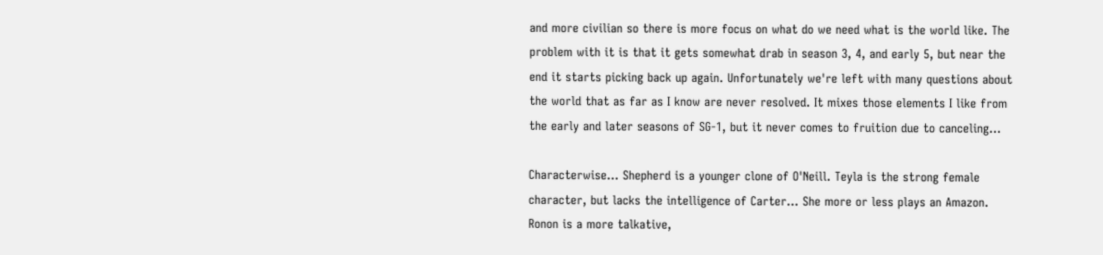and more civilian so there is more focus on what do we need what is the world like. The problem with it is that it gets somewhat drab in season 3, 4, and early 5, but near the end it starts picking back up again. Unfortunately we're left with many questions about the world that as far as I know are never resolved. It mixes those elements I like from the early and later seasons of SG-1, but it never comes to fruition due to canceling...

Characterwise... Shepherd is a younger clone of O'Neill. Teyla is the strong female character, but lacks the intelligence of Carter... She more or less plays an Amazon. Ronon is a more talkative,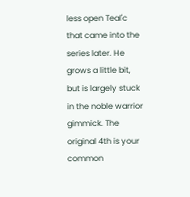less open Teal'c that came into the series later. He grows a little bit, but is largely stuck in the noble warrior gimmick. The original 4th is your common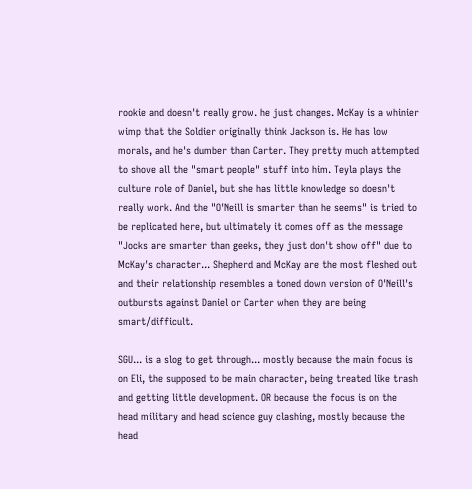rookie and doesn't really grow. he just changes. McKay is a whinier wimp that the Soldier originally think Jackson is. He has low morals, and he's dumber than Carter. They pretty much attempted to shove all the "smart people" stuff into him. Teyla plays the culture role of Daniel, but she has little knowledge so doesn't really work. And the "O'Neill is smarter than he seems" is tried to be replicated here, but ultimately it comes off as the message "Jocks are smarter than geeks, they just don't show off" due to McKay's character... Shepherd and McKay are the most fleshed out and their relationship resembles a toned down version of O'Neill's outbursts against Daniel or Carter when they are being smart/difficult.

SGU... is a slog to get through... mostly because the main focus is on Eli, the supposed to be main character, being treated like trash and getting little development. OR because the focus is on the head military and head science guy clashing, mostly because the head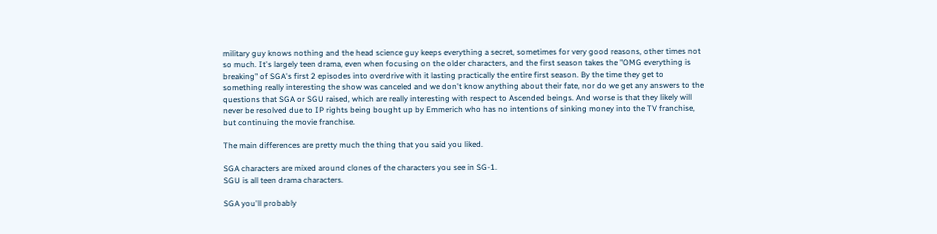military guy knows nothing and the head science guy keeps everything a secret, sometimes for very good reasons, other times not so much. It's largely teen drama, even when focusing on the older characters, and the first season takes the "OMG everything is breaking" of SGA's first 2 episodes into overdrive with it lasting practically the entire first season. By the time they get to something really interesting the show was canceled and we don't know anything about their fate, nor do we get any answers to the questions that SGA or SGU raised, which are really interesting with respect to Ascended beings. And worse is that they likely will never be resolved due to IP rights being bought up by Emmerich who has no intentions of sinking money into the TV franchise, but continuing the movie franchise.

The main differences are pretty much the thing that you said you liked.

SGA characters are mixed around clones of the characters you see in SG-1.
SGU is all teen drama characters.

SGA you'll probably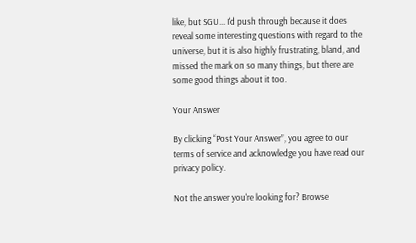like, but SGU... I'd push through because it does reveal some interesting questions with regard to the universe, but it is also highly frustrating, bland, and missed the mark on so many things, but there are some good things about it too.

Your Answer

By clicking “Post Your Answer”, you agree to our terms of service and acknowledge you have read our privacy policy.

Not the answer you're looking for? Browse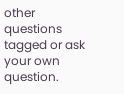other questions tagged or ask your own question.